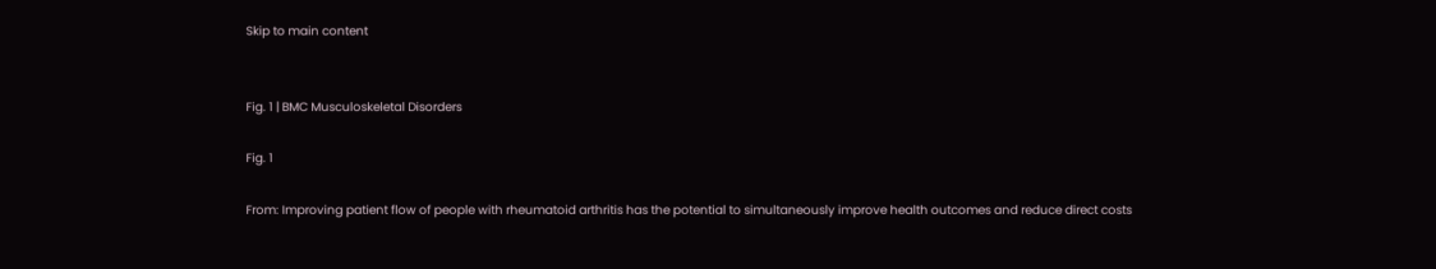Skip to main content


Fig. 1 | BMC Musculoskeletal Disorders

Fig. 1

From: Improving patient flow of people with rheumatoid arthritis has the potential to simultaneously improve health outcomes and reduce direct costs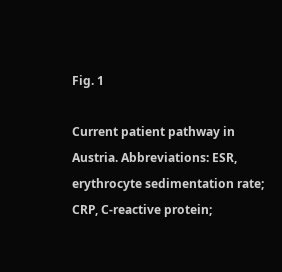Fig. 1

Current patient pathway in Austria. Abbreviations: ESR, erythrocyte sedimentation rate; CRP, C-reactive protein;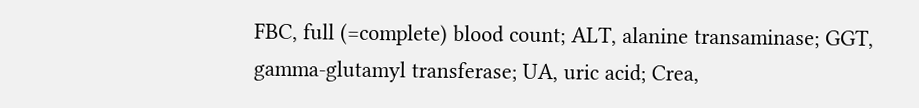FBC, full (=complete) blood count; ALT, alanine transaminase; GGT, gamma-glutamyl transferase; UA, uric acid; Crea,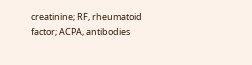creatinine; RF, rheumatoid factor; ACPA, antibodies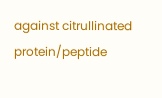against citrullinated protein/peptide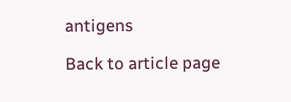antigens

Back to article page